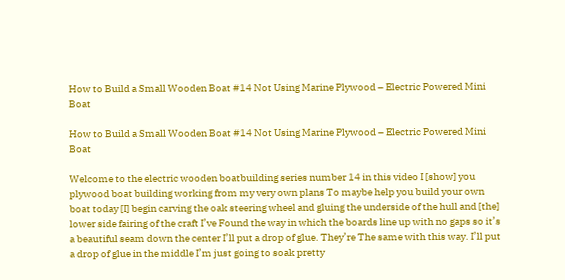How to Build a Small Wooden Boat #14 Not Using Marine Plywood – Electric Powered Mini Boat

How to Build a Small Wooden Boat #14 Not Using Marine Plywood – Electric Powered Mini Boat

Welcome to the electric wooden boatbuilding series number 14 in this video I [show] you plywood boat building working from my very own plans To maybe help you build your own boat today [I] begin carving the oak steering wheel and gluing the underside of the hull and [the] lower side fairing of the craft I’ve Found the way in which the boards line up with no gaps so it’s a beautiful seam down the center I’ll put a drop of glue. They’re The same with this way. I’ll put a drop of glue in the middle I’m just going to soak pretty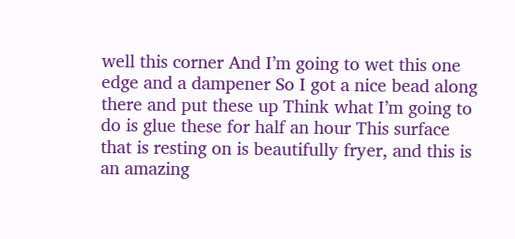well this corner And I’m going to wet this one edge and a dampener So I got a nice bead along there and put these up Think what I’m going to do is glue these for half an hour This surface that is resting on is beautifully fryer, and this is an amazing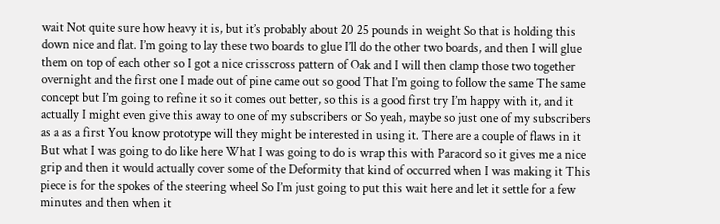wait Not quite sure how heavy it is, but it’s probably about 20 25 pounds in weight So that is holding this down nice and flat. I’m going to lay these two boards to glue I’ll do the other two boards, and then I will glue them on top of each other so I got a nice crisscross pattern of Oak and I will then clamp those two together overnight and the first one I made out of pine came out so good That I’m going to follow the same The same concept but I’m going to refine it so it comes out better, so this is a good first try I’m happy with it, and it actually I might even give this away to one of my subscribers or So yeah, maybe so just one of my subscribers as a as a first You know prototype will they might be interested in using it. There are a couple of flaws in it But what I was going to do like here What I was going to do is wrap this with Paracord so it gives me a nice grip and then it would actually cover some of the Deformity that kind of occurred when I was making it This piece is for the spokes of the steering wheel So I’m just going to put this wait here and let it settle for a few minutes and then when it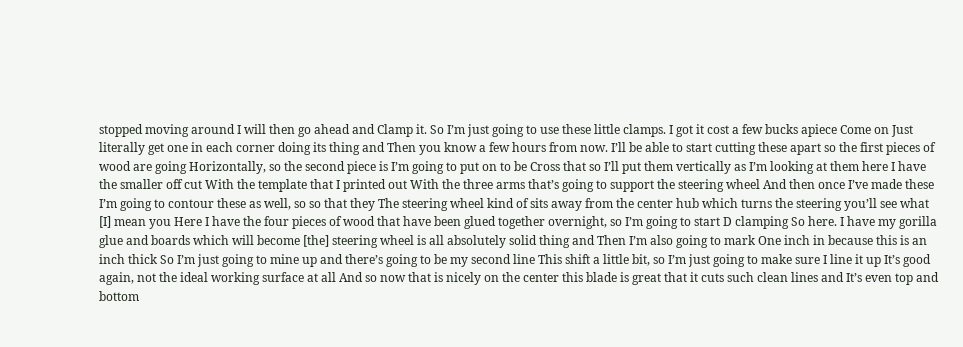stopped moving around I will then go ahead and Clamp it. So I’m just going to use these little clamps. I got it cost a few bucks apiece Come on Just literally get one in each corner doing its thing and Then you know a few hours from now. I’ll be able to start cutting these apart so the first pieces of wood are going Horizontally, so the second piece is I’m going to put on to be Cross that so I’ll put them vertically as I’m looking at them here I have the smaller off cut With the template that I printed out With the three arms that’s going to support the steering wheel And then once I’ve made these I’m going to contour these as well, so so that they The steering wheel kind of sits away from the center hub which turns the steering you’ll see what [I] mean you Here I have the four pieces of wood that have been glued together overnight, so I’m going to start D clamping So here. I have my gorilla glue and boards which will become [the] steering wheel is all absolutely solid thing and Then I’m also going to mark One inch in because this is an inch thick So I’m just going to mine up and there’s going to be my second line This shift a little bit, so I’m just going to make sure I line it up It’s good again, not the ideal working surface at all And so now that is nicely on the center this blade is great that it cuts such clean lines and It’s even top and bottom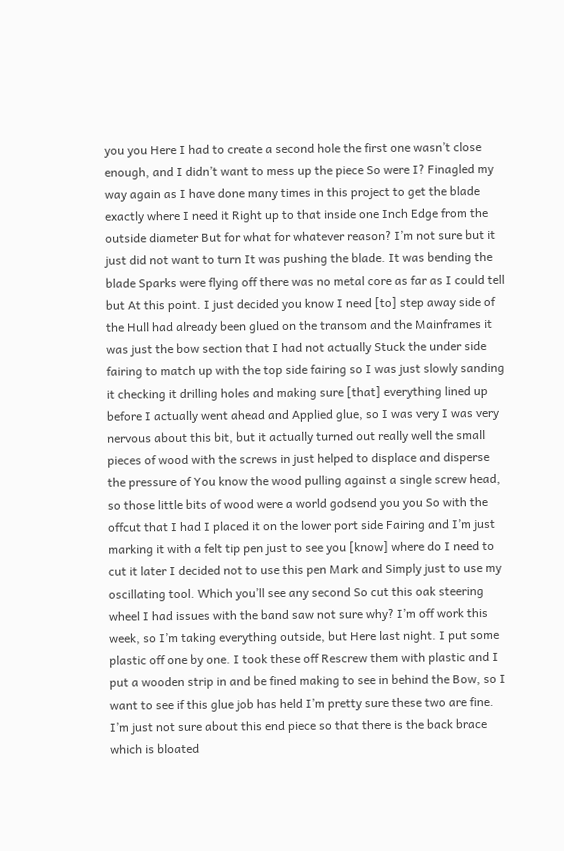you you Here I had to create a second hole the first one wasn’t close enough, and I didn’t want to mess up the piece So were I? Finagled my way again as I have done many times in this project to get the blade exactly where I need it Right up to that inside one Inch Edge from the outside diameter But for what for whatever reason? I’m not sure but it just did not want to turn It was pushing the blade. It was bending the blade Sparks were flying off there was no metal core as far as I could tell but At this point. I just decided you know I need [to] step away side of the Hull had already been glued on the transom and the Mainframes it was just the bow section that I had not actually Stuck the under side fairing to match up with the top side fairing so I was just slowly sanding it checking it drilling holes and making sure [that] everything lined up before I actually went ahead and Applied glue, so I was very I was very nervous about this bit, but it actually turned out really well the small pieces of wood with the screws in just helped to displace and disperse the pressure of You know the wood pulling against a single screw head, so those little bits of wood were a world godsend you you So with the offcut that I had I placed it on the lower port side Fairing and I’m just marking it with a felt tip pen just to see you [know] where do I need to cut it later I decided not to use this pen Mark and Simply just to use my oscillating tool. Which you’ll see any second So cut this oak steering wheel I had issues with the band saw not sure why? I’m off work this week, so I’m taking everything outside, but Here last night. I put some plastic off one by one. I took these off Rescrew them with plastic and I put a wooden strip in and be fined making to see in behind the Bow, so I want to see if this glue job has held I’m pretty sure these two are fine. I’m just not sure about this end piece so that there is the back brace which is bloated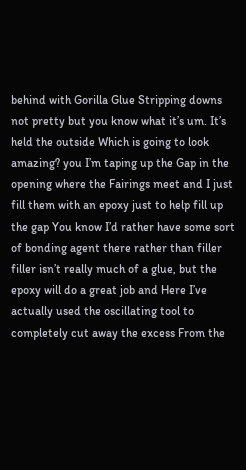behind with Gorilla Glue Stripping downs not pretty but you know what it’s um. It’s held the outside Which is going to look amazing? you I’m taping up the Gap in the opening where the Fairings meet and I just fill them with an epoxy just to help fill up the gap You know I’d rather have some sort of bonding agent there rather than filler filler isn’t really much of a glue, but the epoxy will do a great job and Here I’ve actually used the oscillating tool to completely cut away the excess From the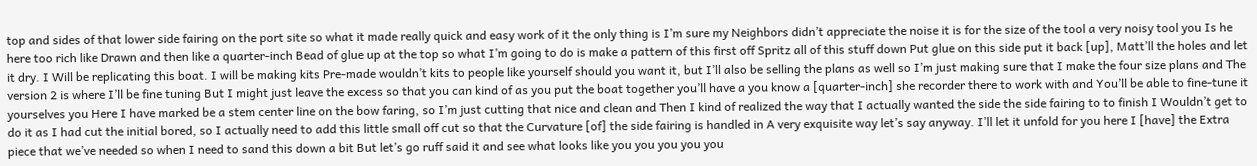top and sides of that lower side fairing on the port site so what it made really quick and easy work of it the only thing is I’m sure my Neighbors didn’t appreciate the noise it is for the size of the tool a very noisy tool you Is he here too rich like Drawn and then like a quarter-inch Bead of glue up at the top so what I’m going to do is make a pattern of this first off Spritz all of this stuff down Put glue on this side put it back [up], Matt’ll the holes and let it dry. I Will be replicating this boat. I will be making kits Pre-made wouldn’t kits to people like yourself should you want it, but I’ll also be selling the plans as well so I’m just making sure that I make the four size plans and The version 2 is where I’ll be fine tuning But I might just leave the excess so that you can kind of as you put the boat together you’ll have a you know a [quarter-inch] she recorder there to work with and You’ll be able to fine-tune it yourselves you Here I have marked be a stem center line on the bow faring, so I’m just cutting that nice and clean and Then I kind of realized the way that I actually wanted the side the side fairing to to finish I Wouldn’t get to do it as I had cut the initial bored, so I actually need to add this little small off cut so that the Curvature [of] the side fairing is handled in A very exquisite way let’s say anyway. I’ll let it unfold for you here I [have] the Extra piece that we’ve needed so when I need to sand this down a bit But let’s go ruff said it and see what looks like you you you you you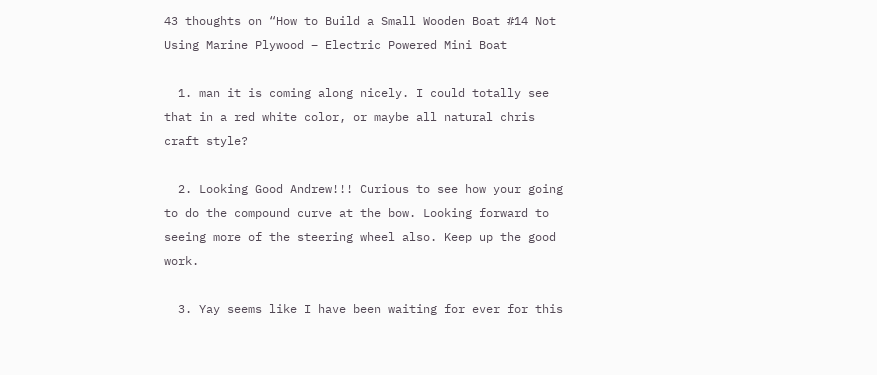43 thoughts on “How to Build a Small Wooden Boat #14 Not Using Marine Plywood – Electric Powered Mini Boat

  1. man it is coming along nicely. I could totally see that in a red white color, or maybe all natural chris craft style?

  2. Looking Good Andrew!!! Curious to see how your going to do the compound curve at the bow. Looking forward to seeing more of the steering wheel also. Keep up the good work.

  3. Yay seems like I have been waiting for ever for this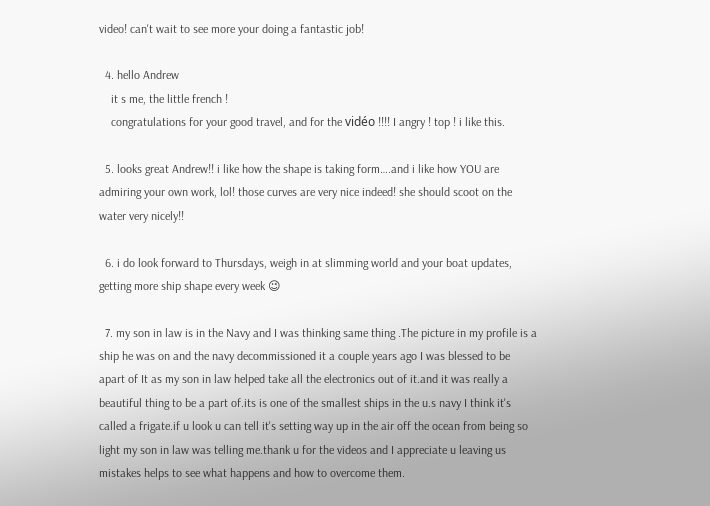video! can't wait to see more your doing a fantastic job!

  4. hello Andrew
    it s me, the little french !
    congratulations for your good travel, and for the vidéo !!!! I angry ! top ! i like this.

  5. looks great Andrew!! i like how the shape is taking form….and i like how YOU are admiring your own work, lol! those curves are very nice indeed! she should scoot on the water very nicely!!

  6. i do look forward to Thursdays, weigh in at slimming world and your boat updates, getting more ship shape every week 😉

  7. my son in law is in the Navy and I was thinking same thing .The picture in my profile is a ship he was on and the navy decommissioned it a couple years ago I was blessed to be apart of It as my son in law helped take all the electronics out of it.and it was really a beautiful thing to be a part of.its is one of the smallest ships in the u.s navy I think it's called a frigate.if u look u can tell it's setting way up in the air off the ocean from being so light my son in law was telling me.thank u for the videos and I appreciate u leaving us mistakes helps to see what happens and how to overcome them.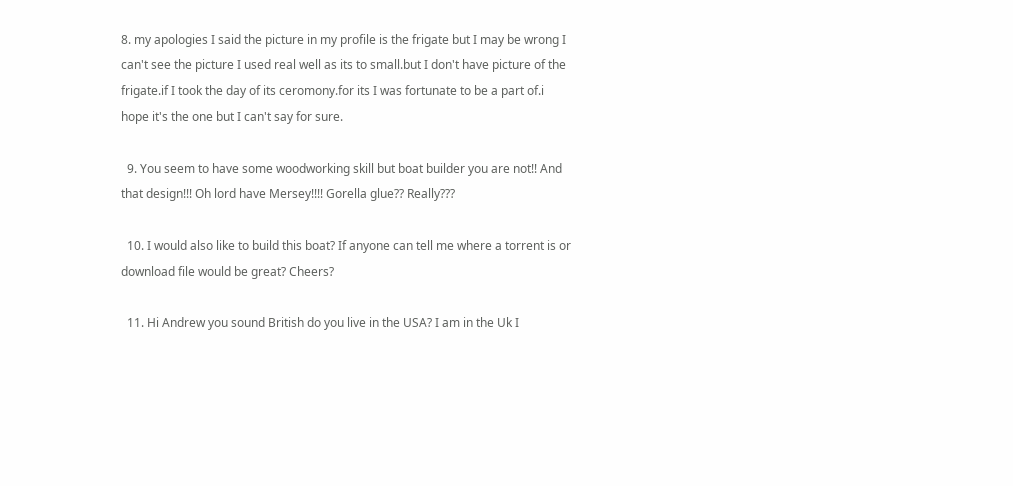8. my apologies I said the picture in my profile is the frigate but I may be wrong I can't see the picture I used real well as its to small.but I don't have picture of the frigate.if I took the day of its ceromony.for its I was fortunate to be a part of.i hope it's the one but I can't say for sure.

  9. You seem to have some woodworking skill but boat builder you are not!! And that design!!! Oh lord have Mersey!!!! Gorella glue?? Really???

  10. I would also like to build this boat? If anyone can tell me where a torrent is or download file would be great? Cheers?

  11. Hi Andrew you sound British do you live in the USA? I am in the Uk I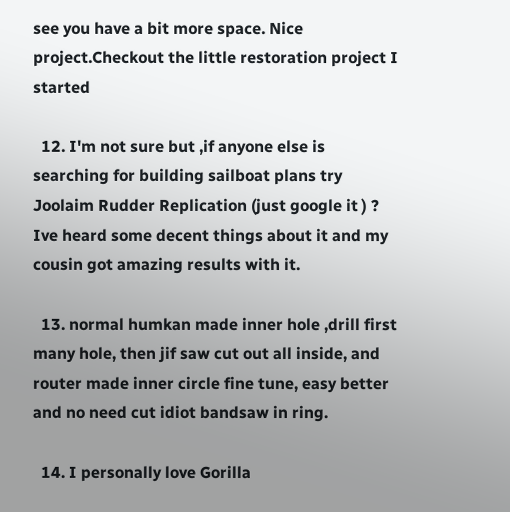see you have a bit more space. Nice project.Checkout the little restoration project I started

  12. I'm not sure but ,if anyone else is searching for building sailboat plans try Joolaim Rudder Replication (just google it ) ? Ive heard some decent things about it and my cousin got amazing results with it.

  13. normal humkan made inner hole ,drill first many hole, then jif saw cut out all inside, and router made inner circle fine tune, easy better and no need cut idiot bandsaw in ring.

  14. I personally love Gorilla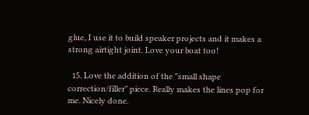glue, I use it to build speaker projects and it makes a strong airtight joint. Love your boat too!

  15. Love the addition of the "small shape correction/filler" piece. Really makes the lines pop for me. Nicely done.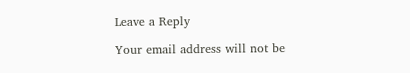Leave a Reply

Your email address will not be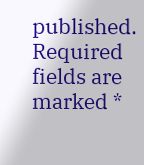published. Required fields are marked *